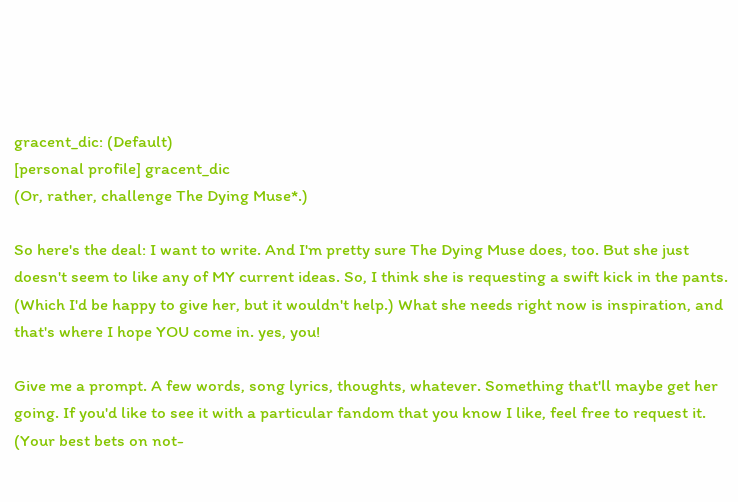gracent_dic: (Default)
[personal profile] gracent_dic
(Or, rather, challenge The Dying Muse*.)

So here's the deal: I want to write. And I'm pretty sure The Dying Muse does, too. But she just doesn't seem to like any of MY current ideas. So, I think she is requesting a swift kick in the pants. (Which I'd be happy to give her, but it wouldn't help.) What she needs right now is inspiration, and that's where I hope YOU come in. yes, you!

Give me a prompt. A few words, song lyrics, thoughts, whatever. Something that'll maybe get her going. If you'd like to see it with a particular fandom that you know I like, feel free to request it. (Your best bets on not-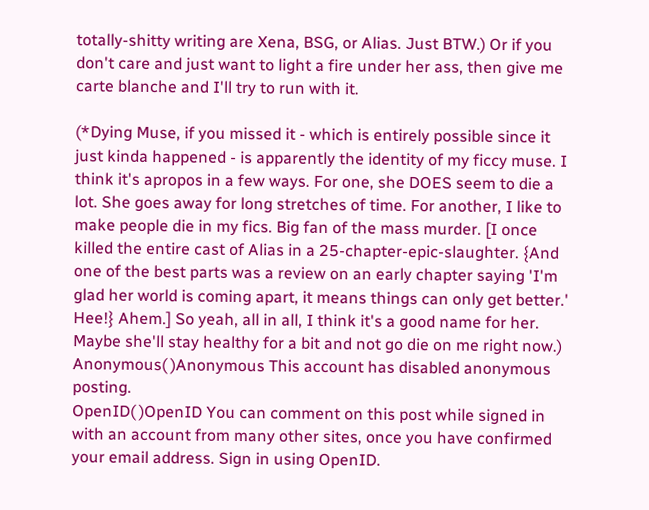totally-shitty writing are Xena, BSG, or Alias. Just BTW.) Or if you don't care and just want to light a fire under her ass, then give me carte blanche and I'll try to run with it.

(*Dying Muse, if you missed it - which is entirely possible since it just kinda happened - is apparently the identity of my ficcy muse. I think it's apropos in a few ways. For one, she DOES seem to die a lot. She goes away for long stretches of time. For another, I like to make people die in my fics. Big fan of the mass murder. [I once killed the entire cast of Alias in a 25-chapter-epic-slaughter. {And one of the best parts was a review on an early chapter saying 'I'm glad her world is coming apart, it means things can only get better.' Hee!} Ahem.] So yeah, all in all, I think it's a good name for her. Maybe she'll stay healthy for a bit and not go die on me right now.)
Anonymous( )Anonymous This account has disabled anonymous posting.
OpenID( )OpenID You can comment on this post while signed in with an account from many other sites, once you have confirmed your email address. Sign in using OpenID.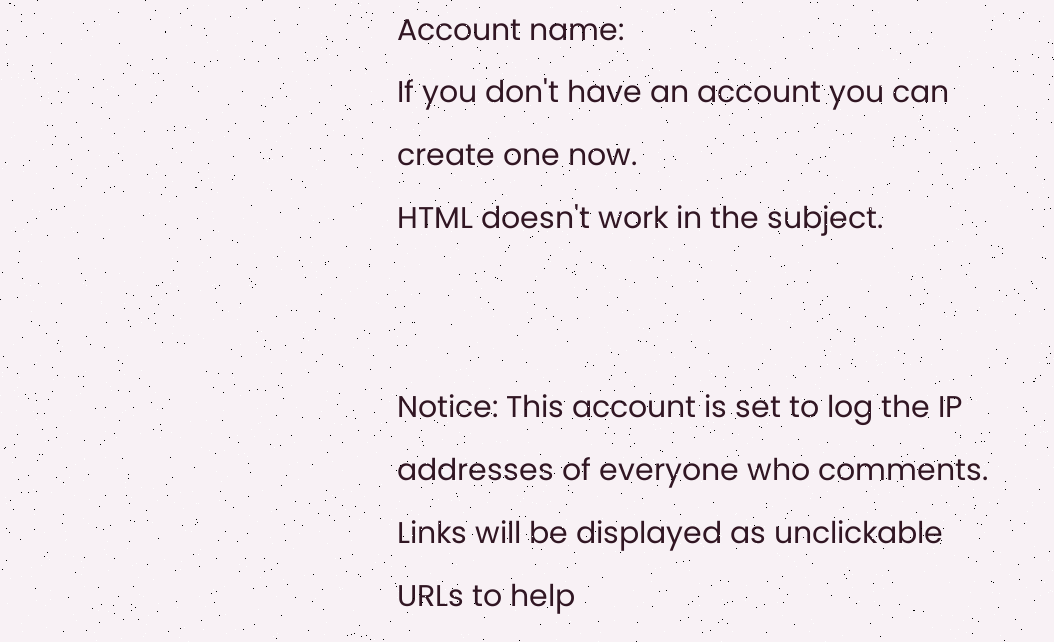Account name:
If you don't have an account you can create one now.
HTML doesn't work in the subject.


Notice: This account is set to log the IP addresses of everyone who comments.
Links will be displayed as unclickable URLs to help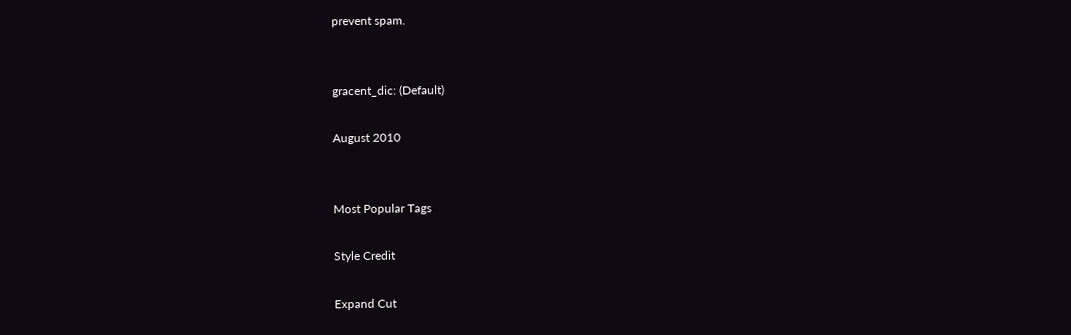prevent spam.


gracent_dic: (Default)

August 2010


Most Popular Tags

Style Credit

Expand Cut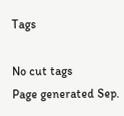Tags

No cut tags
Page generated Sep.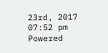23rd, 2017 07:52 pm
Powered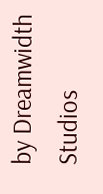by Dreamwidth Studios